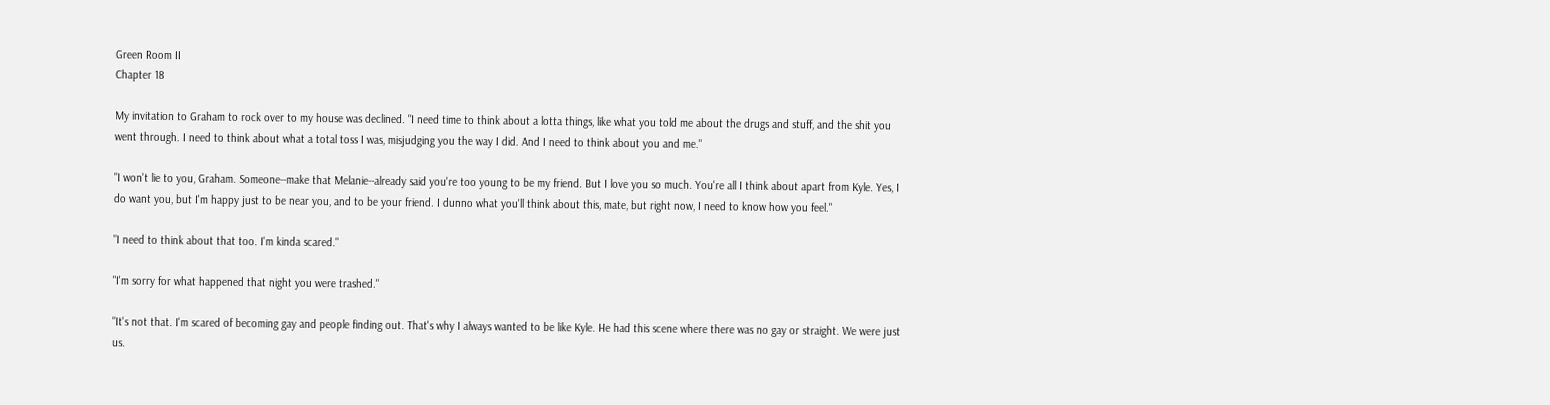Green Room II
Chapter 18

My invitation to Graham to rock over to my house was declined. "I need time to think about a lotta things, like what you told me about the drugs and stuff, and the shit you went through. I need to think about what a total toss I was, misjudging you the way I did. And I need to think about you and me."

"I won't lie to you, Graham. Someone--make that Melanie--already said you're too young to be my friend. But I love you so much. You're all I think about apart from Kyle. Yes, I do want you, but I'm happy just to be near you, and to be your friend. I dunno what you'll think about this, mate, but right now, I need to know how you feel."

"I need to think about that too. I'm kinda scared."

"I'm sorry for what happened that night you were trashed."

"It's not that. I'm scared of becoming gay and people finding out. That's why I always wanted to be like Kyle. He had this scene where there was no gay or straight. We were just us.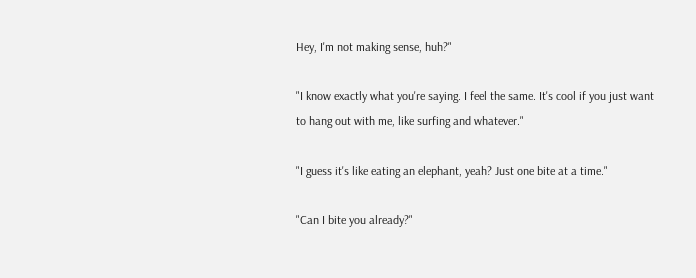Hey, I'm not making sense, huh?"

"I know exactly what you're saying. I feel the same. It's cool if you just want to hang out with me, like surfing and whatever."

"I guess it's like eating an elephant, yeah? Just one bite at a time."

"Can I bite you already?"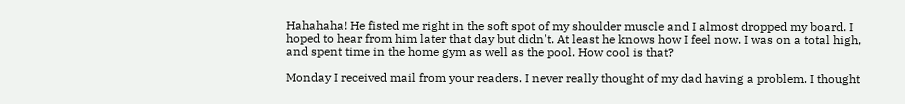Hahahaha! He fisted me right in the soft spot of my shoulder muscle and I almost dropped my board. I hoped to hear from him later that day but didn't. At least he knows how I feel now. I was on a total high, and spent time in the home gym as well as the pool. How cool is that?

Monday I received mail from your readers. I never really thought of my dad having a problem. I thought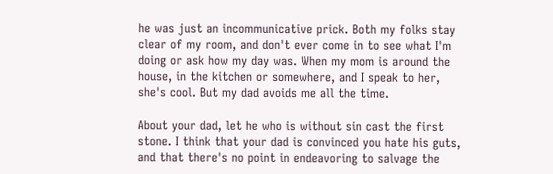he was just an incommunicative prick. Both my folks stay clear of my room, and don't ever come in to see what I'm doing or ask how my day was. When my mom is around the house, in the kitchen or somewhere, and I speak to her, she's cool. But my dad avoids me all the time.

About your dad, let he who is without sin cast the first stone. I think that your dad is convinced you hate his guts, and that there's no point in endeavoring to salvage the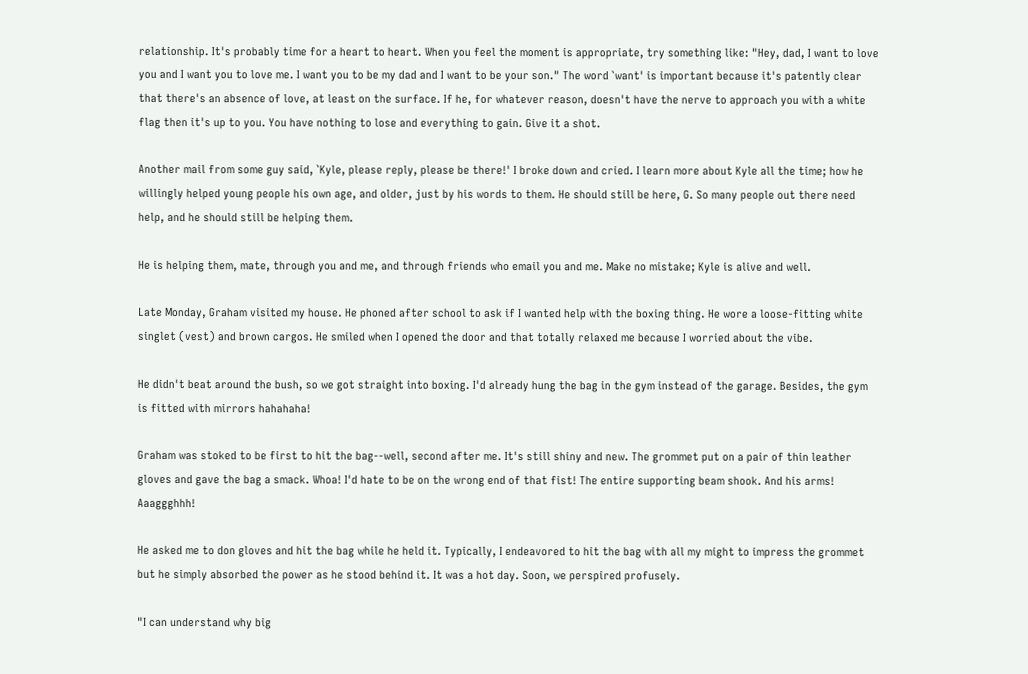relationship. It's probably time for a heart to heart. When you feel the moment is appropriate, try something like: "Hey, dad, I want to love you and I want you to love me. I want you to be my dad and I want to be your son." The word `want' is important because it's patently clear that there's an absence of love, at least on the surface. If he, for whatever reason, doesn't have the nerve to approach you with a white flag then it's up to you. You have nothing to lose and everything to gain. Give it a shot.

Another mail from some guy said, `Kyle, please reply, please be there!' I broke down and cried. I learn more about Kyle all the time; how he willingly helped young people his own age, and older, just by his words to them. He should still be here, G. So many people out there need help, and he should still be helping them.

He is helping them, mate, through you and me, and through friends who email you and me. Make no mistake; Kyle is alive and well.

Late Monday, Graham visited my house. He phoned after school to ask if I wanted help with the boxing thing. He wore a loose-fitting white singlet (vest) and brown cargos. He smiled when I opened the door and that totally relaxed me because I worried about the vibe.

He didn't beat around the bush, so we got straight into boxing. I'd already hung the bag in the gym instead of the garage. Besides, the gym is fitted with mirrors hahahaha!

Graham was stoked to be first to hit the bag--well, second after me. It's still shiny and new. The grommet put on a pair of thin leather gloves and gave the bag a smack. Whoa! I'd hate to be on the wrong end of that fist! The entire supporting beam shook. And his arms! Aaaggghhh!

He asked me to don gloves and hit the bag while he held it. Typically, I endeavored to hit the bag with all my might to impress the grommet but he simply absorbed the power as he stood behind it. It was a hot day. Soon, we perspired profusely.

"I can understand why big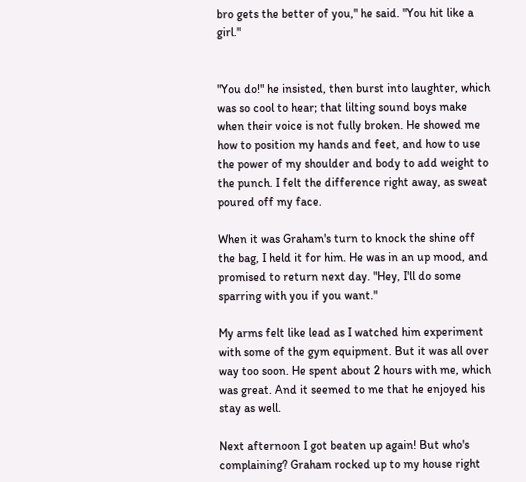bro gets the better of you," he said. "You hit like a girl."


"You do!" he insisted, then burst into laughter, which was so cool to hear; that lilting sound boys make when their voice is not fully broken. He showed me how to position my hands and feet, and how to use the power of my shoulder and body to add weight to the punch. I felt the difference right away, as sweat poured off my face.

When it was Graham's turn to knock the shine off the bag, I held it for him. He was in an up mood, and promised to return next day. "Hey, I'll do some sparring with you if you want."

My arms felt like lead as I watched him experiment with some of the gym equipment. But it was all over way too soon. He spent about 2 hours with me, which was great. And it seemed to me that he enjoyed his stay as well.

Next afternoon I got beaten up again! But who's complaining? Graham rocked up to my house right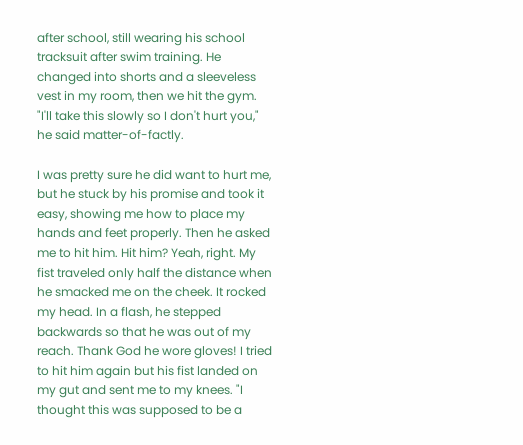after school, still wearing his school tracksuit after swim training. He changed into shorts and a sleeveless vest in my room, then we hit the gym. "I'll take this slowly so I don't hurt you," he said matter-of-factly.

I was pretty sure he did want to hurt me, but he stuck by his promise and took it easy, showing me how to place my hands and feet properly. Then he asked me to hit him. Hit him? Yeah, right. My fist traveled only half the distance when he smacked me on the cheek. It rocked my head. In a flash, he stepped backwards so that he was out of my reach. Thank God he wore gloves! I tried to hit him again but his fist landed on my gut and sent me to my knees. "I thought this was supposed to be a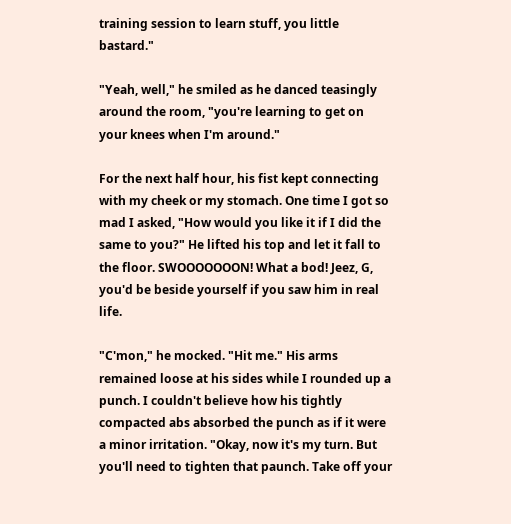training session to learn stuff, you little bastard."

"Yeah, well," he smiled as he danced teasingly around the room, "you're learning to get on your knees when I'm around."

For the next half hour, his fist kept connecting with my cheek or my stomach. One time I got so mad I asked, "How would you like it if I did the same to you?" He lifted his top and let it fall to the floor. SWOOOOOOON! What a bod! Jeez, G, you'd be beside yourself if you saw him in real life.

"C'mon," he mocked. "Hit me." His arms remained loose at his sides while I rounded up a punch. I couldn't believe how his tightly compacted abs absorbed the punch as if it were a minor irritation. "Okay, now it's my turn. But you'll need to tighten that paunch. Take off your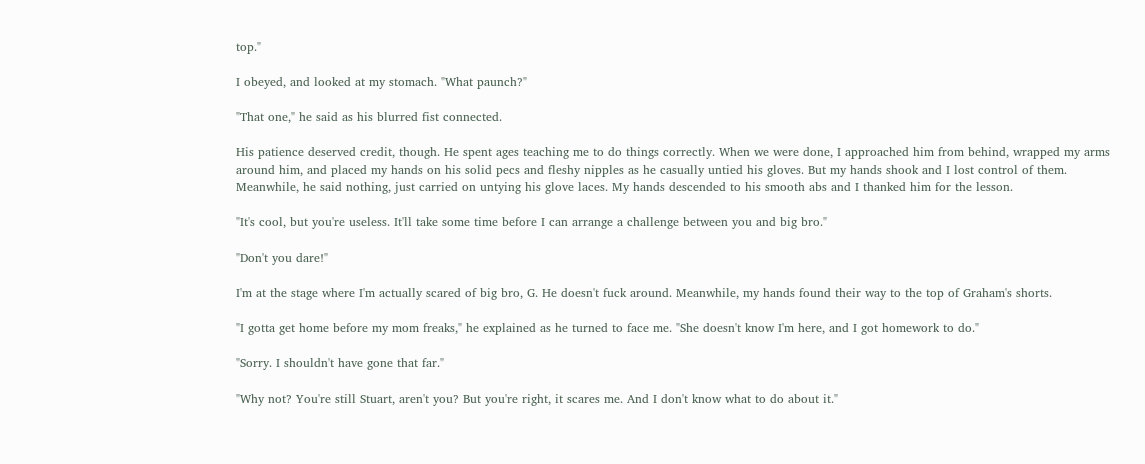top."

I obeyed, and looked at my stomach. "What paunch?"

"That one," he said as his blurred fist connected.

His patience deserved credit, though. He spent ages teaching me to do things correctly. When we were done, I approached him from behind, wrapped my arms around him, and placed my hands on his solid pecs and fleshy nipples as he casually untied his gloves. But my hands shook and I lost control of them. Meanwhile, he said nothing, just carried on untying his glove laces. My hands descended to his smooth abs and I thanked him for the lesson.

"It's cool, but you're useless. It'll take some time before I can arrange a challenge between you and big bro."

"Don't you dare!"

I'm at the stage where I'm actually scared of big bro, G. He doesn't fuck around. Meanwhile, my hands found their way to the top of Graham's shorts.

"I gotta get home before my mom freaks," he explained as he turned to face me. "She doesn't know I'm here, and I got homework to do."

"Sorry. I shouldn't have gone that far."

"Why not? You're still Stuart, aren't you? But you're right, it scares me. And I don't know what to do about it."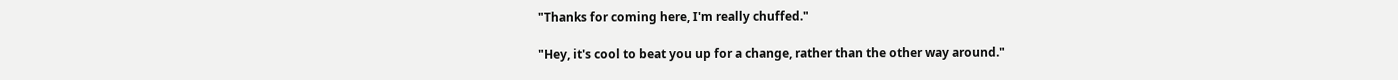"Thanks for coming here, I'm really chuffed."

"Hey, it's cool to beat you up for a change, rather than the other way around."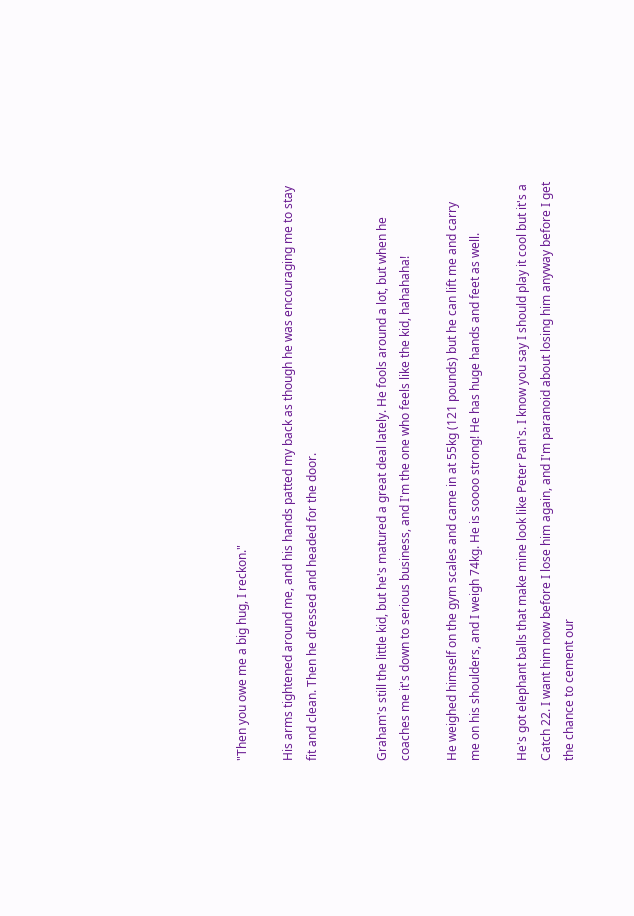"Then you owe me a big hug, I reckon."

His arms tightened around me, and his hands patted my back as though he was encouraging me to stay fit and clean. Then he dressed and headed for the door.


Graham's still the little kid, but he's matured a great deal lately. He fools around a lot, but when he coaches me it's down to serious business, and I'm the one who feels like the kid, hahahaha!

He weighed himself on the gym scales and came in at 55kg (121 pounds) but he can lift me and carry me on his shoulders, and I weigh 74kg. He is soooo strong! He has huge hands and feet as well.

He's got elephant balls that make mine look like Peter Pan's. I know you say I should play it cool but it's a Catch 22. I want him now before I lose him again, and I'm paranoid about losing him anyway before I get the chance to cement our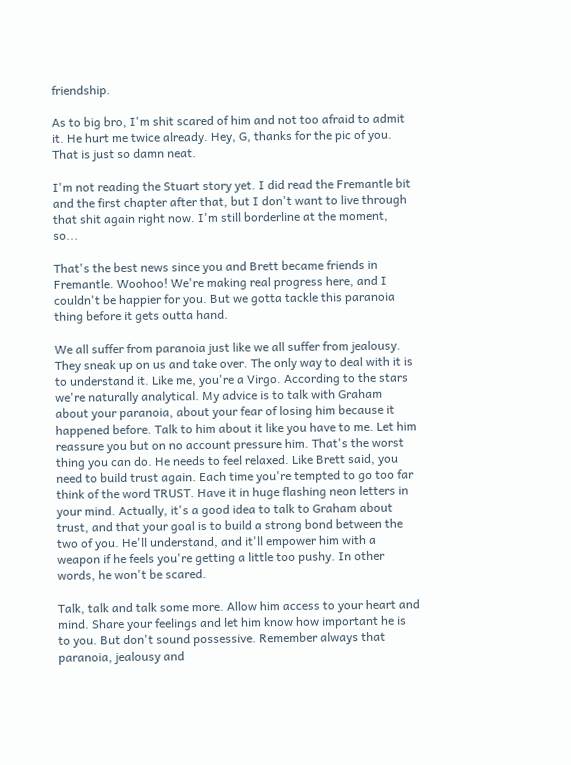friendship.

As to big bro, I'm shit scared of him and not too afraid to admit it. He hurt me twice already. Hey, G, thanks for the pic of you. That is just so damn neat.

I'm not reading the Stuart story yet. I did read the Fremantle bit and the first chapter after that, but I don't want to live through that shit again right now. I'm still borderline at the moment, so...

That's the best news since you and Brett became friends in Fremantle. Woohoo! We're making real progress here, and I couldn't be happier for you. But we gotta tackle this paranoia thing before it gets outta hand.

We all suffer from paranoia just like we all suffer from jealousy. They sneak up on us and take over. The only way to deal with it is to understand it. Like me, you're a Virgo. According to the stars we're naturally analytical. My advice is to talk with Graham about your paranoia, about your fear of losing him because it happened before. Talk to him about it like you have to me. Let him reassure you but on no account pressure him. That's the worst thing you can do. He needs to feel relaxed. Like Brett said, you need to build trust again. Each time you're tempted to go too far think of the word TRUST. Have it in huge flashing neon letters in your mind. Actually, it's a good idea to talk to Graham about trust, and that your goal is to build a strong bond between the two of you. He'll understand, and it'll empower him with a weapon if he feels you're getting a little too pushy. In other words, he won't be scared.

Talk, talk and talk some more. Allow him access to your heart and mind. Share your feelings and let him know how important he is to you. But don't sound possessive. Remember always that paranoia, jealousy and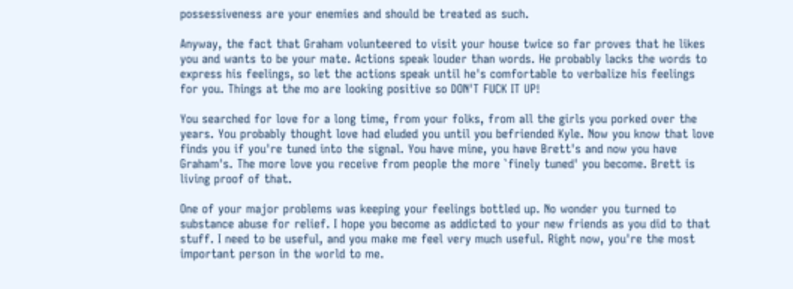possessiveness are your enemies and should be treated as such.

Anyway, the fact that Graham volunteered to visit your house twice so far proves that he likes you and wants to be your mate. Actions speak louder than words. He probably lacks the words to express his feelings, so let the actions speak until he's comfortable to verbalize his feelings for you. Things at the mo are looking positive so DON'T FUCK IT UP!

You searched for love for a long time, from your folks, from all the girls you porked over the years. You probably thought love had eluded you until you befriended Kyle. Now you know that love finds you if you're tuned into the signal. You have mine, you have Brett's and now you have Graham's. The more love you receive from people the more `finely tuned' you become. Brett is living proof of that.

One of your major problems was keeping your feelings bottled up. No wonder you turned to substance abuse for relief. I hope you become as addicted to your new friends as you did to that stuff. I need to be useful, and you make me feel very much useful. Right now, you're the most important person in the world to me.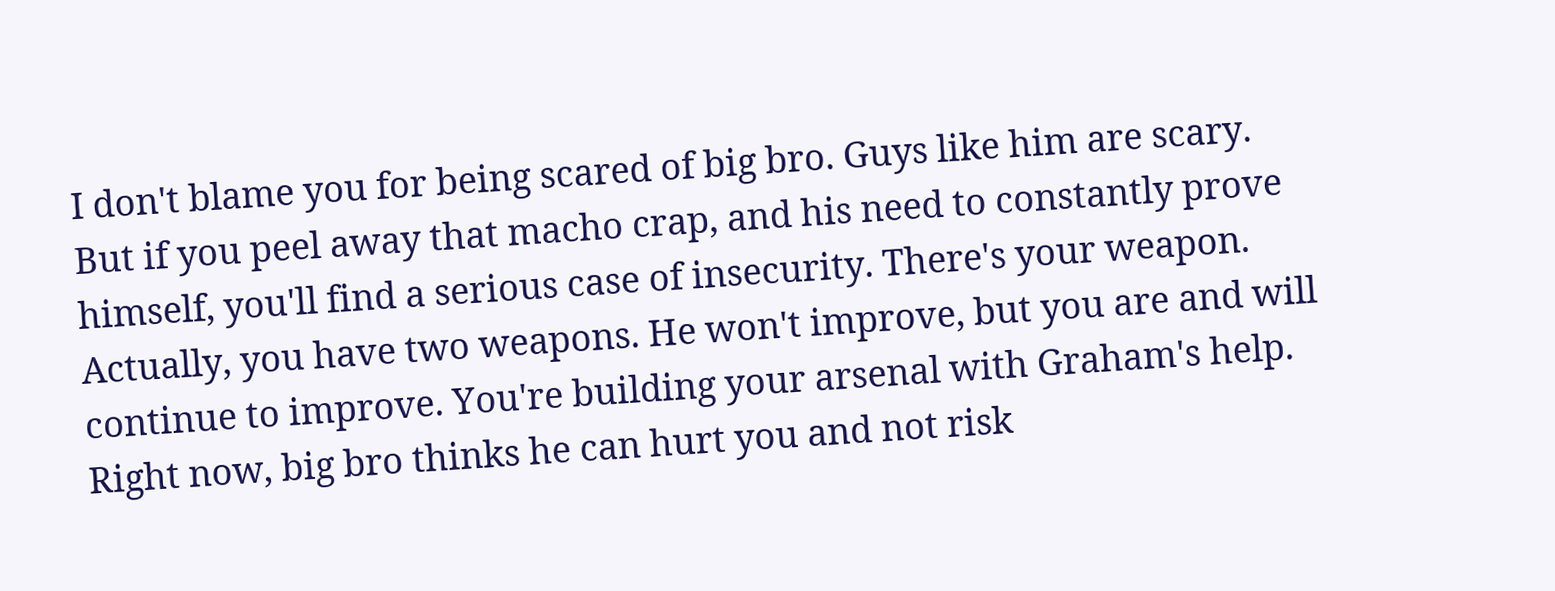I don't blame you for being scared of big bro. Guys like him are scary. But if you peel away that macho crap, and his need to constantly prove himself, you'll find a serious case of insecurity. There's your weapon. Actually, you have two weapons. He won't improve, but you are and will continue to improve. You're building your arsenal with Graham's help. Right now, big bro thinks he can hurt you and not risk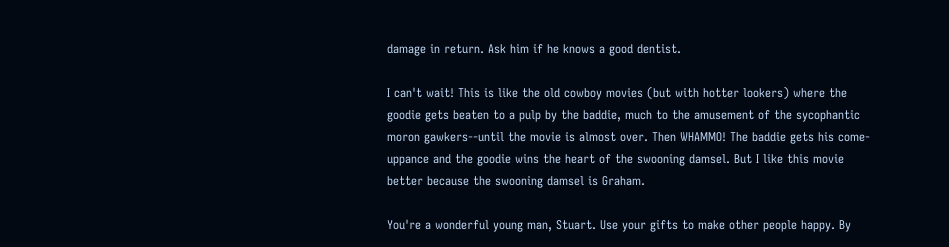damage in return. Ask him if he knows a good dentist.

I can't wait! This is like the old cowboy movies (but with hotter lookers) where the goodie gets beaten to a pulp by the baddie, much to the amusement of the sycophantic moron gawkers--until the movie is almost over. Then WHAMMO! The baddie gets his come-uppance and the goodie wins the heart of the swooning damsel. But I like this movie better because the swooning damsel is Graham.

You're a wonderful young man, Stuart. Use your gifts to make other people happy. By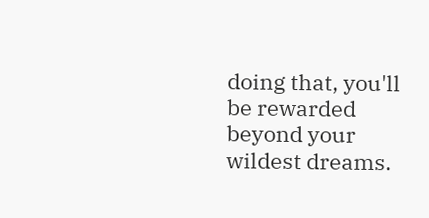doing that, you'll be rewarded beyond your wildest dreams.